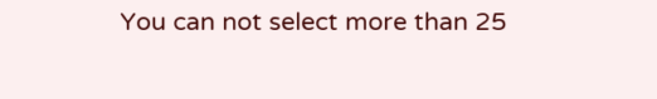You can not select more than 25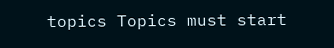topics Topics must start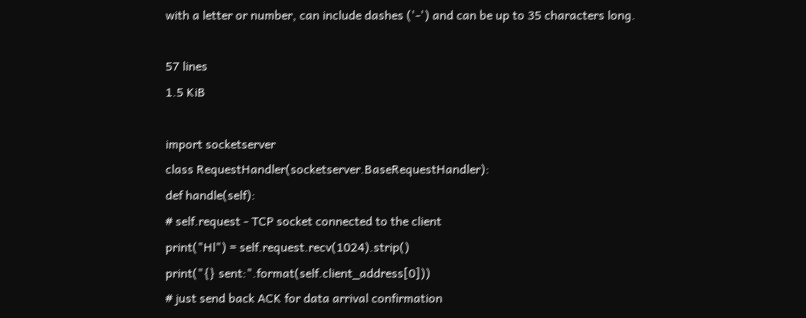with a letter or number, can include dashes ('-') and can be up to 35 characters long.

57 lines
1.5 KiB

import socketserver
class RequestHandler(socketserver.BaseRequestHandler):
def handle(self):
# self.request - TCP socket connected to the client
print("Hl") = self.request.recv(1024).strip()
print("{} sent:".format(self.client_address[0]))
# just send back ACK for data arrival confirmation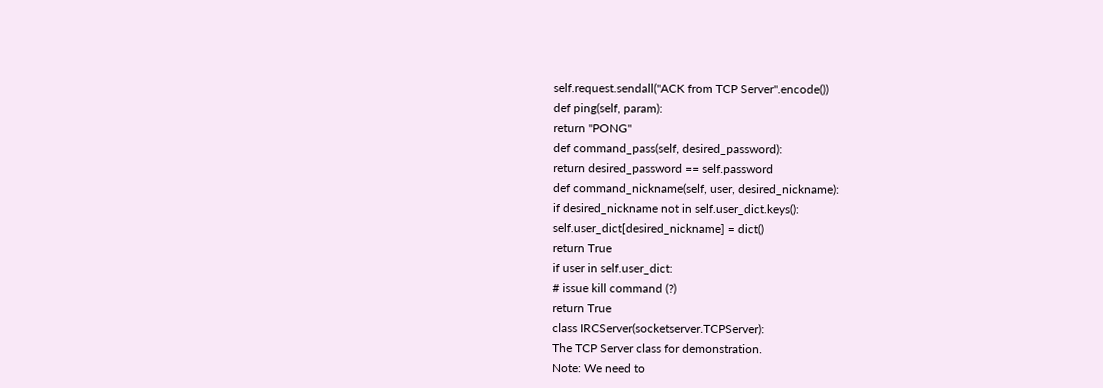self.request.sendall("ACK from TCP Server".encode())
def ping(self, param):
return "PONG"
def command_pass(self, desired_password):
return desired_password == self.password
def command_nickname(self, user, desired_nickname):
if desired_nickname not in self.user_dict.keys():
self.user_dict[desired_nickname] = dict()
return True
if user in self.user_dict:
# issue kill command (?)
return True
class IRCServer(socketserver.TCPServer):
The TCP Server class for demonstration.
Note: We need to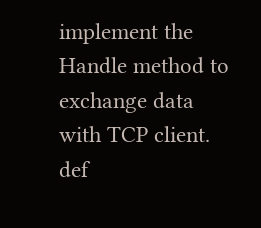implement the Handle method to exchange data
with TCP client.
def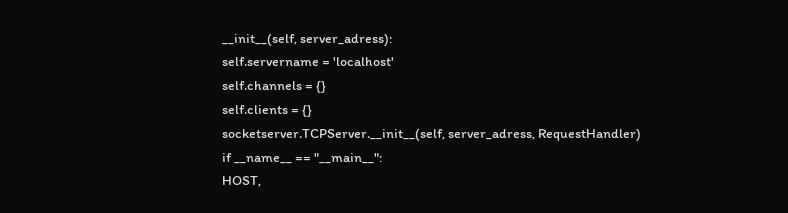__init__(self, server_adress):
self.servername = 'localhost'
self.channels = {}
self.clients = {}
socketserver.TCPServer.__init__(self, server_adress, RequestHandler)
if __name__ == "__main__":
HOST,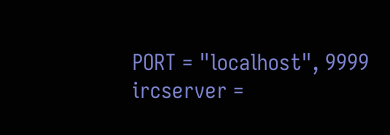PORT = "localhost", 9999
ircserver =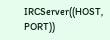IRCServer((HOST, PORT))